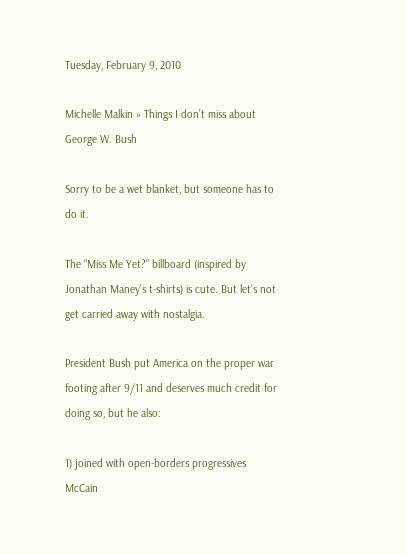Tuesday, February 9, 2010

Michelle Malkin » Things I don’t miss about George W. Bush

Sorry to be a wet blanket, but someone has to do it.

The “Miss Me Yet?” billboard (inspired by Jonathan Maney’s t-shirts) is cute. But let’s not get carried away with nostalgia.

President Bush put America on the proper war footing after 9/11 and deserves much credit for doing so, but he also:

1) joined with open-borders progressives McCain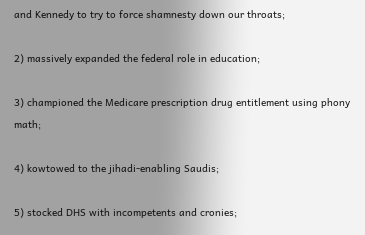and Kennedy to try to force shamnesty down our throats;

2) massively expanded the federal role in education;

3) championed the Medicare prescription drug entitlement using phony math;

4) kowtowed to the jihadi-enabling Saudis;

5) stocked DHS with incompetents and cronies;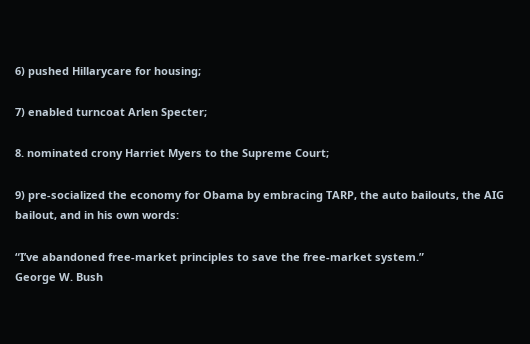6) pushed Hillarycare for housing;

7) enabled turncoat Arlen Specter;

8. nominated crony Harriet Myers to the Supreme Court;

9) pre-socialized the economy for Obama by embracing TARP, the auto bailouts, the AIG bailout, and in his own words:

“I’ve abandoned free-market principles to save the free-market system.”
George W. Bush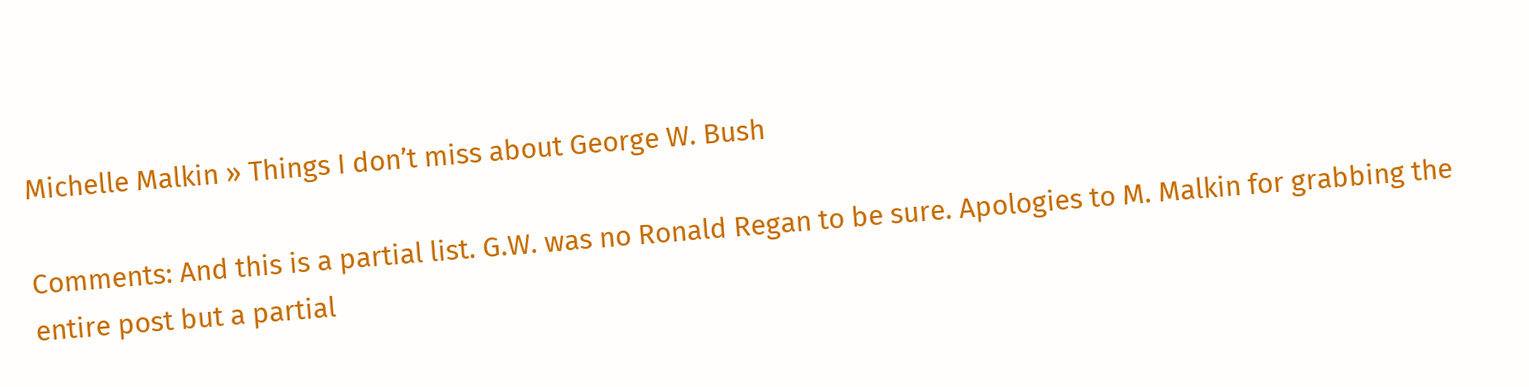Michelle Malkin » Things I don’t miss about George W. Bush

Comments: And this is a partial list. G.W. was no Ronald Regan to be sure. Apologies to M. Malkin for grabbing the entire post but a partial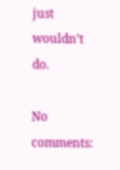just wouldn’t do.

No comments: